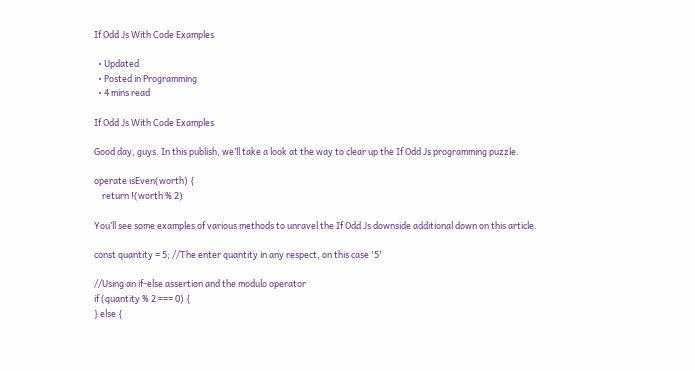If Odd Js With Code Examples

  • Updated
  • Posted in Programming
  • 4 mins read

If Odd Js With Code Examples

Good day, guys. In this publish, we’ll take a look at the way to clear up the If Odd Js programming puzzle.

operate isEven(worth) {
    return !(worth % 2)

You’ll see some examples of various methods to unravel the If Odd Js downside additional down on this article.

const quantity = 5; //The enter quantity in any respect, on this case '5'

//Using an if-else assertion and the modulo operator
if (quantity % 2 === 0) {
} else {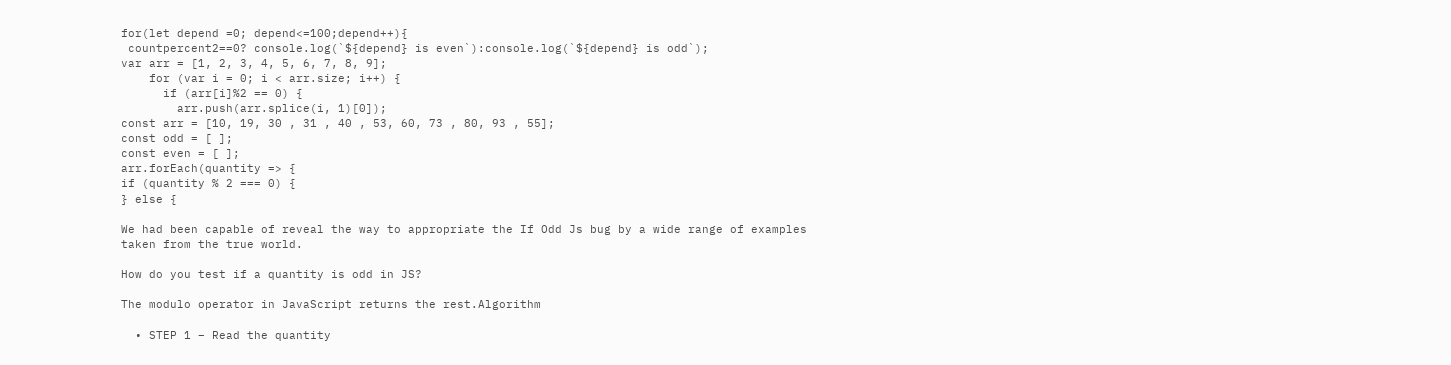for(let depend =0; depend<=100;depend++){
 countpercent2==0? console.log(`${depend} is even`):console.log(`${depend} is odd`);
var arr = [1, 2, 3, 4, 5, 6, 7, 8, 9];
    for (var i = 0; i < arr.size; i++) {
      if (arr[i]%2 == 0) {
        arr.push(arr.splice(i, 1)[0]);
const arr = [10, 19, 30 , 31 , 40 , 53, 60, 73 , 80, 93 , 55];
const odd = [ ];
const even = [ ];
arr.forEach(quantity => {
if (quantity % 2 === 0) {
} else {

We had been capable of reveal the way to appropriate the If Odd Js bug by a wide range of examples taken from the true world.

How do you test if a quantity is odd in JS?

The modulo operator in JavaScript returns the rest.Algorithm

  • STEP 1 − Read the quantity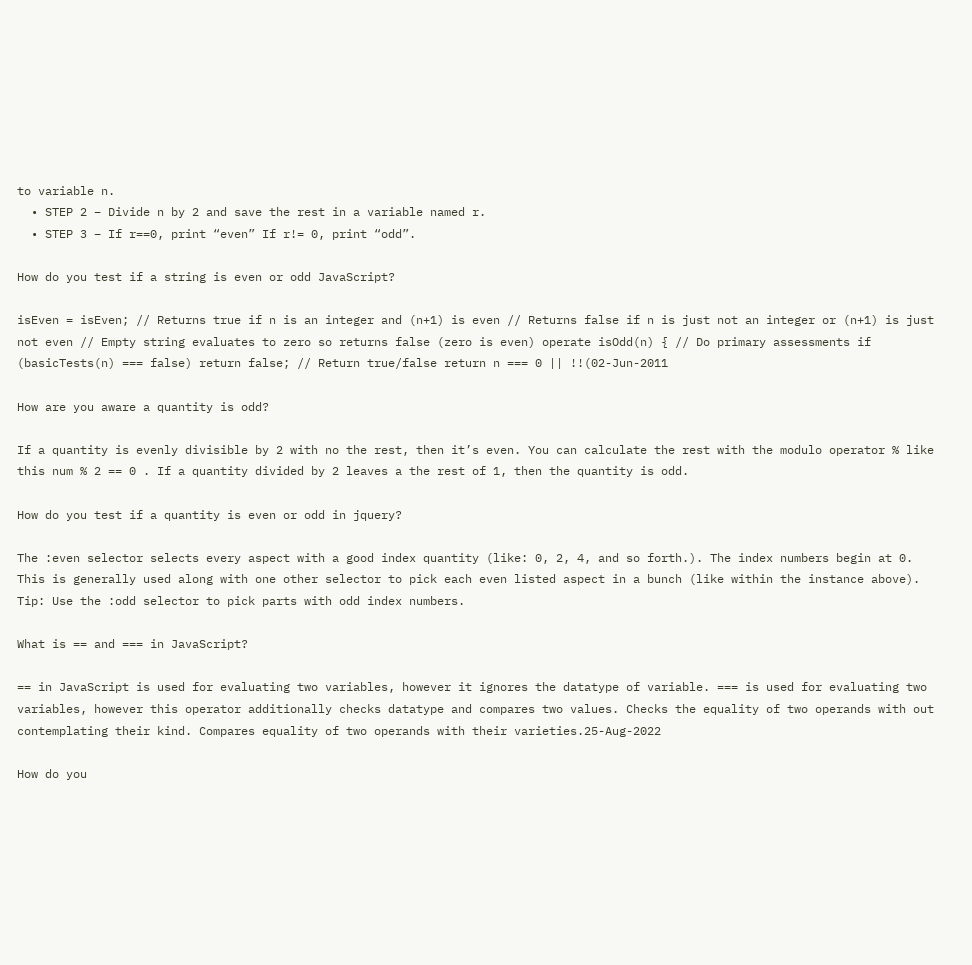to variable n.
  • STEP 2 − Divide n by 2 and save the rest in a variable named r.
  • STEP 3 − If r==0, print “even” If r!= 0, print “odd”.

How do you test if a string is even or odd JavaScript?

isEven = isEven; // Returns true if n is an integer and (n+1) is even // Returns false if n is just not an integer or (n+1) is just not even // Empty string evaluates to zero so returns false (zero is even) operate isOdd(n) { // Do primary assessments if (basicTests(n) === false) return false; // Return true/false return n === 0 || !!(02-Jun-2011

How are you aware a quantity is odd?

If a quantity is evenly divisible by 2 with no the rest, then it’s even. You can calculate the rest with the modulo operator % like this num % 2 == 0 . If a quantity divided by 2 leaves a the rest of 1, then the quantity is odd.

How do you test if a quantity is even or odd in jquery?

The :even selector selects every aspect with a good index quantity (like: 0, 2, 4, and so forth.). The index numbers begin at 0. This is generally used along with one other selector to pick each even listed aspect in a bunch (like within the instance above). Tip: Use the :odd selector to pick parts with odd index numbers.

What is == and === in JavaScript?

== in JavaScript is used for evaluating two variables, however it ignores the datatype of variable. === is used for evaluating two variables, however this operator additionally checks datatype and compares two values. Checks the equality of two operands with out contemplating their kind. Compares equality of two operands with their varieties.25-Aug-2022

How do you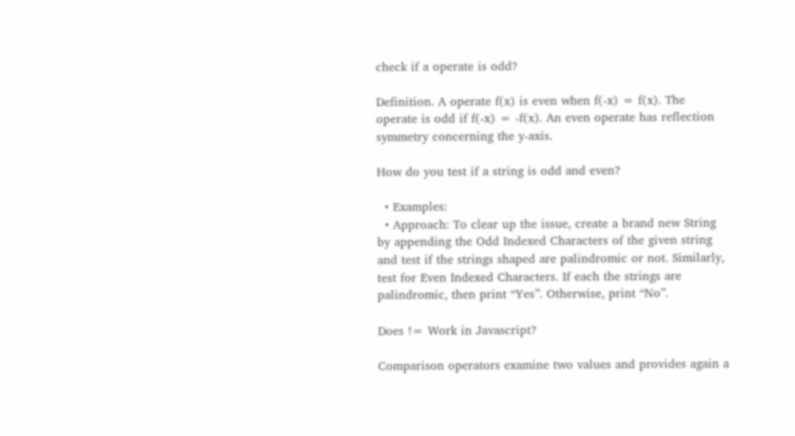check if a operate is odd?

Definition. A operate f(x) is even when f(-x) = f(x). The operate is odd if f(-x) = -f(x). An even operate has reflection symmetry concerning the y-axis.

How do you test if a string is odd and even?

  • Examples:
  • Approach: To clear up the issue, create a brand new String by appending the Odd Indexed Characters of the given string and test if the strings shaped are palindromic or not. Similarly, test for Even Indexed Characters. If each the strings are palindromic, then print “Yes”. Otherwise, print “No”.

Does != Work in Javascript?

Comparison operators examine two values and provides again a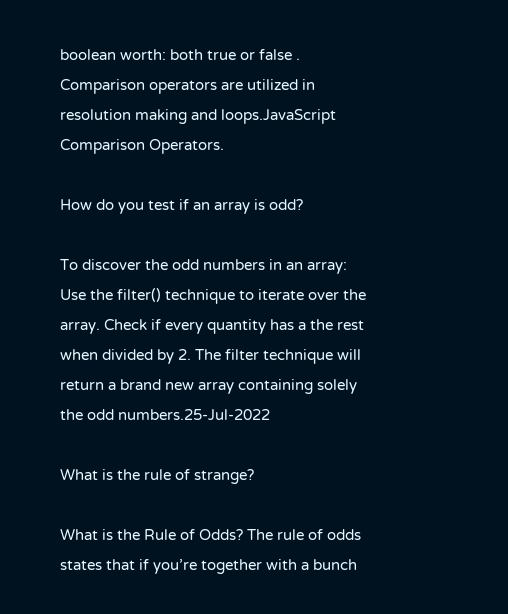boolean worth: both true or false . Comparison operators are utilized in resolution making and loops.JavaScript Comparison Operators.

How do you test if an array is odd?

To discover the odd numbers in an array: Use the filter() technique to iterate over the array. Check if every quantity has a the rest when divided by 2. The filter technique will return a brand new array containing solely the odd numbers.25-Jul-2022

What is the rule of strange?

What is the Rule of Odds? The rule of odds states that if you’re together with a bunch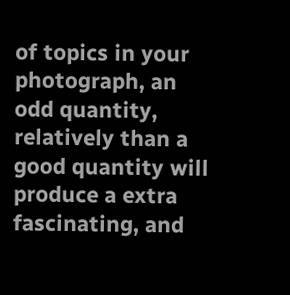of topics in your photograph, an odd quantity, relatively than a good quantity will produce a extra fascinating, and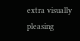extra visually pleasing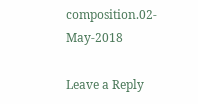composition.02-May-2018

Leave a Reply